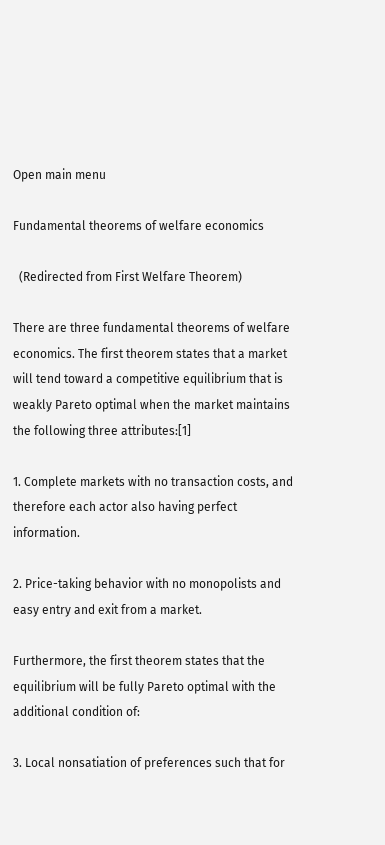Open main menu

Fundamental theorems of welfare economics

  (Redirected from First Welfare Theorem)

There are three fundamental theorems of welfare economics. The first theorem states that a market will tend toward a competitive equilibrium that is weakly Pareto optimal when the market maintains the following three attributes:[1]

1. Complete markets with no transaction costs, and therefore each actor also having perfect information.

2. Price-taking behavior with no monopolists and easy entry and exit from a market.

Furthermore, the first theorem states that the equilibrium will be fully Pareto optimal with the additional condition of:

3. Local nonsatiation of preferences such that for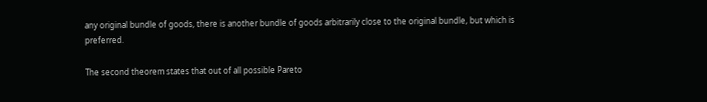any original bundle of goods, there is another bundle of goods arbitrarily close to the original bundle, but which is preferred.

The second theorem states that out of all possible Pareto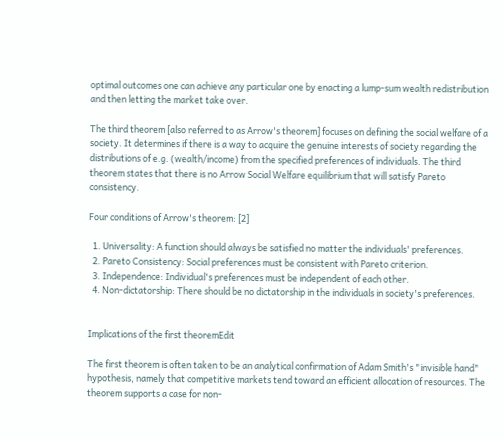optimal outcomes one can achieve any particular one by enacting a lump-sum wealth redistribution and then letting the market take over.

The third theorem [also referred to as Arrow's theorem] focuses on defining the social welfare of a society. It determines if there is a way to acquire the genuine interests of society regarding the distributions of e.g. (wealth/income) from the specified preferences of individuals. The third theorem states that there is no Arrow Social Welfare equilibrium that will satisfy Pareto consistency.

Four conditions of Arrow's theorem: [2]

  1. Universality: A function should always be satisfied no matter the individuals' preferences.
  2. Pareto Consistency: Social preferences must be consistent with Pareto criterion.
  3. Independence: Individual's preferences must be independent of each other.
  4. Non-dictatorship: There should be no dictatorship in the individuals in society's preferences.


Implications of the first theoremEdit

The first theorem is often taken to be an analytical confirmation of Adam Smith's "invisible hand" hypothesis, namely that competitive markets tend toward an efficient allocation of resources. The theorem supports a case for non-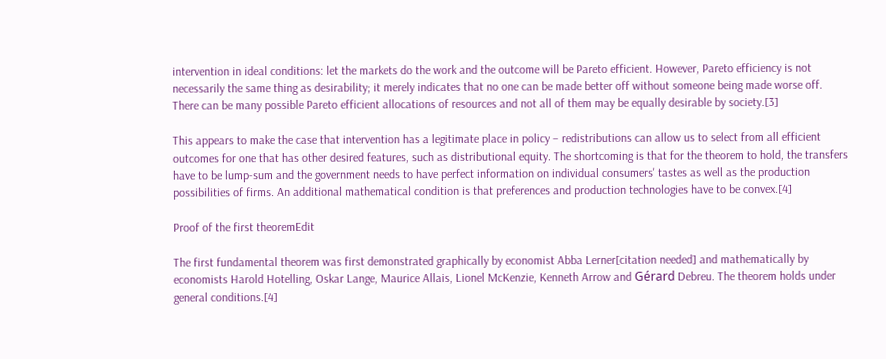intervention in ideal conditions: let the markets do the work and the outcome will be Pareto efficient. However, Pareto efficiency is not necessarily the same thing as desirability; it merely indicates that no one can be made better off without someone being made worse off. There can be many possible Pareto efficient allocations of resources and not all of them may be equally desirable by society.[3]

This appears to make the case that intervention has a legitimate place in policy – redistributions can allow us to select from all efficient outcomes for one that has other desired features, such as distributional equity. The shortcoming is that for the theorem to hold, the transfers have to be lump-sum and the government needs to have perfect information on individual consumers' tastes as well as the production possibilities of firms. An additional mathematical condition is that preferences and production technologies have to be convex.[4]

Proof of the first theoremEdit

The first fundamental theorem was first demonstrated graphically by economist Abba Lerner[citation needed] and mathematically by economists Harold Hotelling, Oskar Lange, Maurice Allais, Lionel McKenzie, Kenneth Arrow and Gérard Debreu. The theorem holds under general conditions.[4]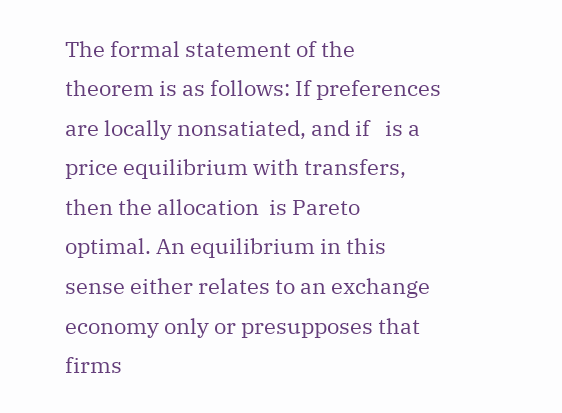The formal statement of the theorem is as follows: If preferences are locally nonsatiated, and if   is a price equilibrium with transfers, then the allocation  is Pareto optimal. An equilibrium in this sense either relates to an exchange economy only or presupposes that firms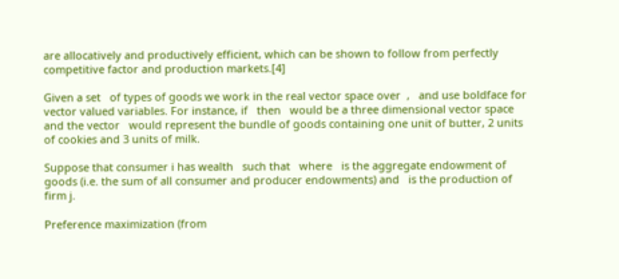are allocatively and productively efficient, which can be shown to follow from perfectly competitive factor and production markets.[4]

Given a set   of types of goods we work in the real vector space over  ,   and use boldface for vector valued variables. For instance, if   then   would be a three dimensional vector space and the vector   would represent the bundle of goods containing one unit of butter, 2 units of cookies and 3 units of milk.

Suppose that consumer i has wealth   such that   where   is the aggregate endowment of goods (i.e. the sum of all consumer and producer endowments) and   is the production of firm j.

Preference maximization (from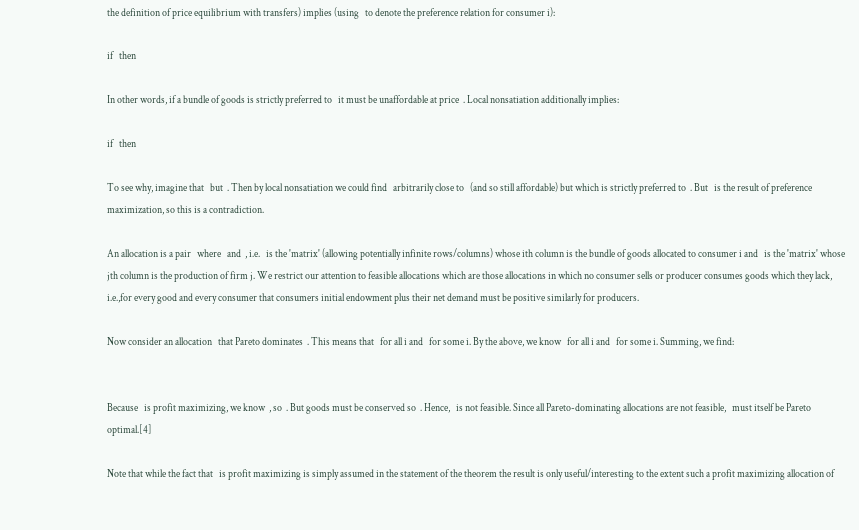the definition of price equilibrium with transfers) implies (using   to denote the preference relation for consumer i):

if   then

In other words, if a bundle of goods is strictly preferred to   it must be unaffordable at price  . Local nonsatiation additionally implies:

if   then

To see why, imagine that   but  . Then by local nonsatiation we could find   arbitrarily close to   (and so still affordable) but which is strictly preferred to  . But   is the result of preference maximization, so this is a contradiction.

An allocation is a pair   where   and  , i.e.   is the 'matrix' (allowing potentially infinite rows/columns) whose ith column is the bundle of goods allocated to consumer i and   is the 'matrix' whose jth column is the production of firm j. We restrict our attention to feasible allocations which are those allocations in which no consumer sells or producer consumes goods which they lack, i.e.,for every good and every consumer that consumers initial endowment plus their net demand must be positive similarly for producers.

Now consider an allocation   that Pareto dominates  . This means that   for all i and   for some i. By the above, we know   for all i and   for some i. Summing, we find:


Because   is profit maximizing, we know  , so  . But goods must be conserved so  . Hence,   is not feasible. Since all Pareto-dominating allocations are not feasible,   must itself be Pareto optimal.[4]

Note that while the fact that   is profit maximizing is simply assumed in the statement of the theorem the result is only useful/interesting to the extent such a profit maximizing allocation of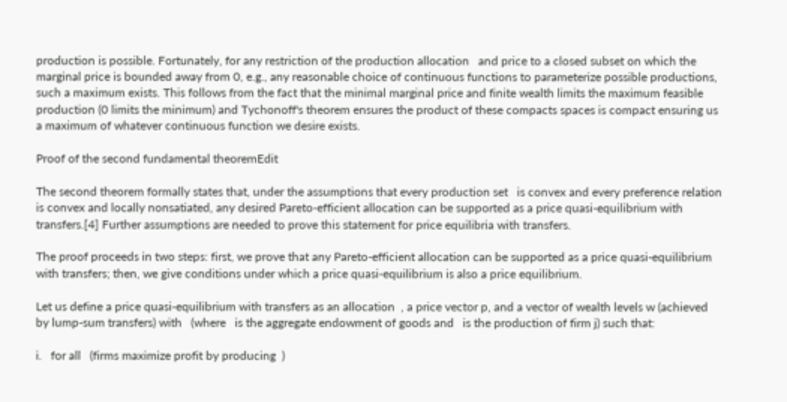production is possible. Fortunately, for any restriction of the production allocation   and price to a closed subset on which the marginal price is bounded away from 0, e.g., any reasonable choice of continuous functions to parameterize possible productions, such a maximum exists. This follows from the fact that the minimal marginal price and finite wealth limits the maximum feasible production (0 limits the minimum) and Tychonoff's theorem ensures the product of these compacts spaces is compact ensuring us a maximum of whatever continuous function we desire exists.

Proof of the second fundamental theoremEdit

The second theorem formally states that, under the assumptions that every production set   is convex and every preference relation   is convex and locally nonsatiated, any desired Pareto-efficient allocation can be supported as a price quasi-equilibrium with transfers.[4] Further assumptions are needed to prove this statement for price equilibria with transfers.

The proof proceeds in two steps: first, we prove that any Pareto-efficient allocation can be supported as a price quasi-equilibrium with transfers; then, we give conditions under which a price quasi-equilibrium is also a price equilibrium.

Let us define a price quasi-equilibrium with transfers as an allocation  , a price vector p, and a vector of wealth levels w (achieved by lump-sum transfers) with   (where   is the aggregate endowment of goods and   is the production of firm j) such that:

i.   for all   (firms maximize profit by producing  )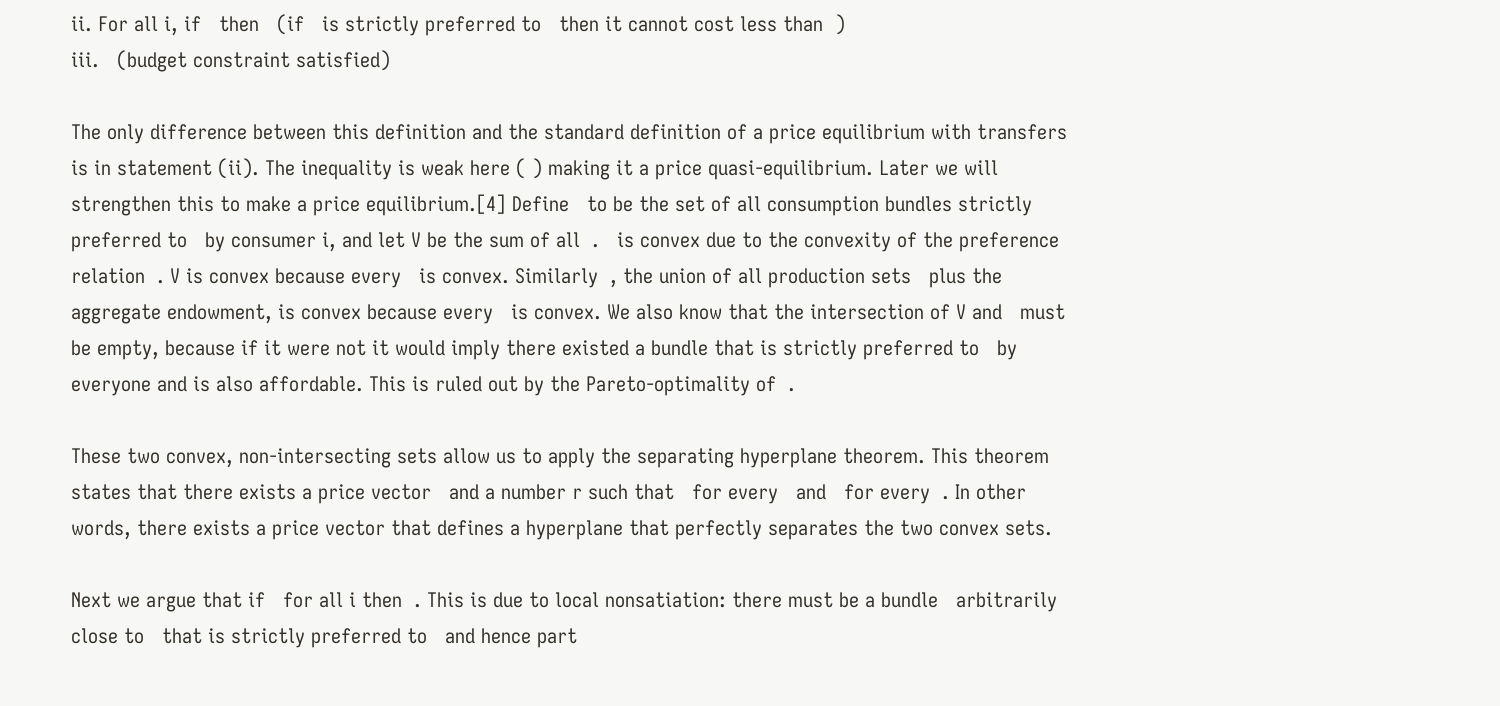ii. For all i, if   then   (if   is strictly preferred to   then it cannot cost less than  )
iii.   (budget constraint satisfied)

The only difference between this definition and the standard definition of a price equilibrium with transfers is in statement (ii). The inequality is weak here ( ) making it a price quasi-equilibrium. Later we will strengthen this to make a price equilibrium.[4] Define   to be the set of all consumption bundles strictly preferred to   by consumer i, and let V be the sum of all  .   is convex due to the convexity of the preference relation  . V is convex because every   is convex. Similarly  , the union of all production sets   plus the aggregate endowment, is convex because every   is convex. We also know that the intersection of V and   must be empty, because if it were not it would imply there existed a bundle that is strictly preferred to   by everyone and is also affordable. This is ruled out by the Pareto-optimality of  .

These two convex, non-intersecting sets allow us to apply the separating hyperplane theorem. This theorem states that there exists a price vector   and a number r such that   for every   and   for every  . In other words, there exists a price vector that defines a hyperplane that perfectly separates the two convex sets.

Next we argue that if   for all i then  . This is due to local nonsatiation: there must be a bundle   arbitrarily close to   that is strictly preferred to   and hence part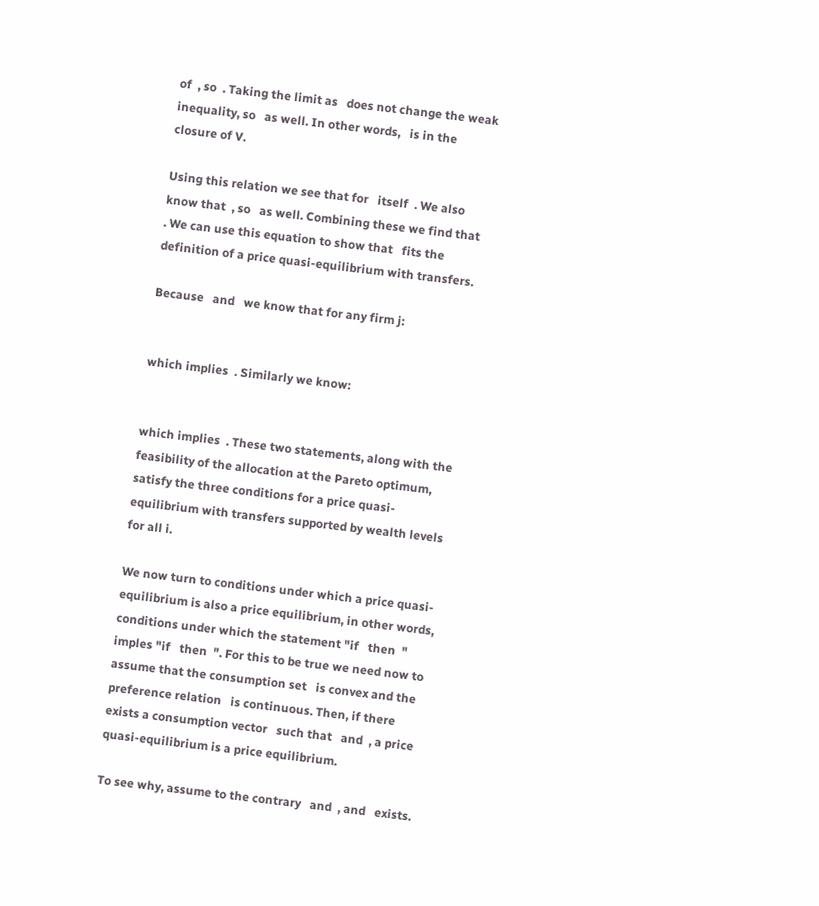of  , so  . Taking the limit as   does not change the weak inequality, so   as well. In other words,   is in the closure of V.

Using this relation we see that for   itself  . We also know that  , so   as well. Combining these we find that  . We can use this equation to show that   fits the definition of a price quasi-equilibrium with transfers.

Because   and   we know that for any firm j:


which implies  . Similarly we know:


which implies  . These two statements, along with the feasibility of the allocation at the Pareto optimum, satisfy the three conditions for a price quasi-equilibrium with transfers supported by wealth levels   for all i.

We now turn to conditions under which a price quasi-equilibrium is also a price equilibrium, in other words, conditions under which the statement "if   then  " imples "if   then  ". For this to be true we need now to assume that the consumption set   is convex and the preference relation   is continuous. Then, if there exists a consumption vector   such that   and  , a price quasi-equilibrium is a price equilibrium.

To see why, assume to the contrary   and  , and   exists.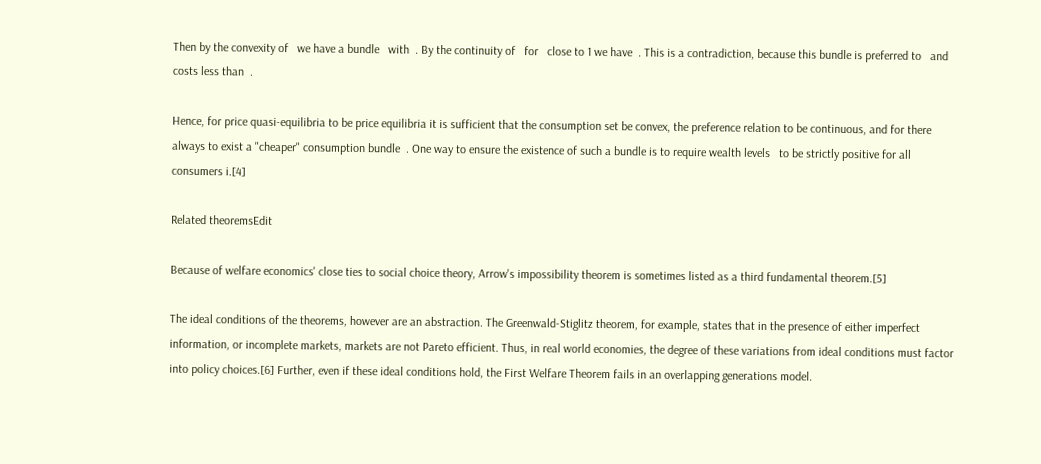Then by the convexity of   we have a bundle   with  . By the continuity of   for   close to 1 we have  . This is a contradiction, because this bundle is preferred to   and costs less than  .

Hence, for price quasi-equilibria to be price equilibria it is sufficient that the consumption set be convex, the preference relation to be continuous, and for there always to exist a "cheaper" consumption bundle  . One way to ensure the existence of such a bundle is to require wealth levels   to be strictly positive for all consumers i.[4]

Related theoremsEdit

Because of welfare economics' close ties to social choice theory, Arrow's impossibility theorem is sometimes listed as a third fundamental theorem.[5]

The ideal conditions of the theorems, however are an abstraction. The Greenwald-Stiglitz theorem, for example, states that in the presence of either imperfect information, or incomplete markets, markets are not Pareto efficient. Thus, in real world economies, the degree of these variations from ideal conditions must factor into policy choices.[6] Further, even if these ideal conditions hold, the First Welfare Theorem fails in an overlapping generations model.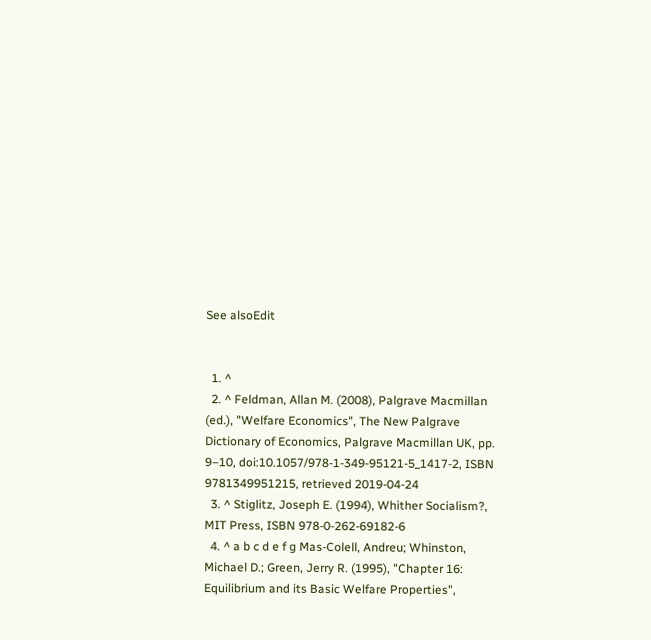See alsoEdit


  1. ^
  2. ^ Feldman, Allan M. (2008), Palgrave Macmillan (ed.), "Welfare Economics", The New Palgrave Dictionary of Economics, Palgrave Macmillan UK, pp. 9–10, doi:10.1057/978-1-349-95121-5_1417-2, ISBN 9781349951215, retrieved 2019-04-24
  3. ^ Stiglitz, Joseph E. (1994), Whither Socialism?, MIT Press, ISBN 978-0-262-69182-6
  4. ^ a b c d e f g Mas-Colell, Andreu; Whinston, Michael D.; Green, Jerry R. (1995), "Chapter 16: Equilibrium and its Basic Welfare Properties",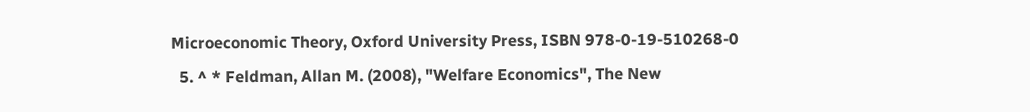Microeconomic Theory, Oxford University Press, ISBN 978-0-19-510268-0
  5. ^ * Feldman, Allan M. (2008), "Welfare Economics", The New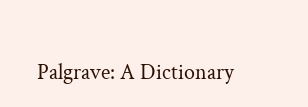Palgrave: A Dictionary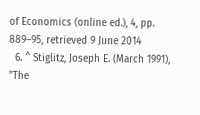of Economics (online ed.), 4, pp. 889–95, retrieved 9 June 2014
  6. ^ Stiglitz, Joseph E. (March 1991), "The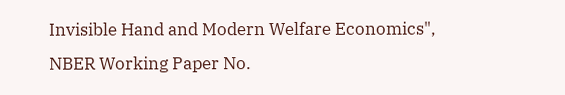Invisible Hand and Modern Welfare Economics", NBER Working Paper No.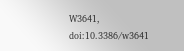W3641, doi:10.3386/w3641